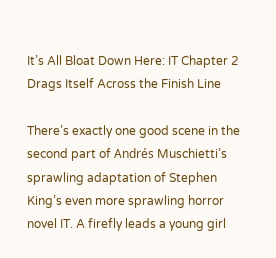It’s All Bloat Down Here: IT Chapter 2 Drags Itself Across the Finish Line

There’s exactly one good scene in the second part of Andrés Muschietti’s sprawling adaptation of Stephen King’s even more sprawling horror novel IT. A firefly leads a young girl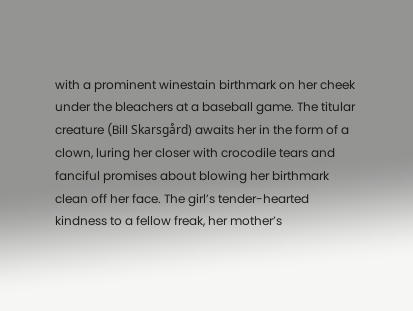with a prominent winestain birthmark on her cheek under the bleachers at a baseball game. The titular creature (Bill Skarsgård) awaits her in the form of a clown, luring her closer with crocodile tears and fanciful promises about blowing her birthmark clean off her face. The girl’s tender-hearted kindness to a fellow freak, her mother’s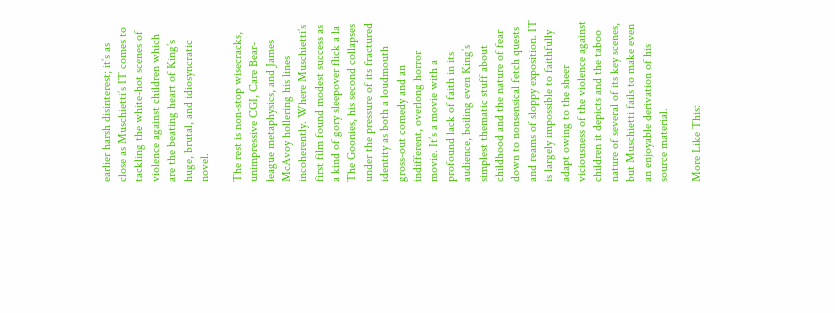earlier harsh disinterest; it’s as close as Muschietti’s IT comes to tackling the white-hot scenes of violence against children which are the beating heart of King’s huge, brutal, and idiosyncratic novel.

The rest is non-stop wisecracks, unimpressive CGI, Care Bear-league metaphysics, and James McAvoy hollering his lines incoherently. Where Muschietti’s first film found modest success as a kind of gory sleepover flick a la The Goonies, his second collapses under the pressure of its fractured identity as both a loudmouth gross-out comedy and an indifferent, overlong horror movie. It’s a movie with a profound lack of faith in its audience, boiling even King’s simplest thematic stuff about childhood and the nature of fear down to nonsensical fetch quests and reams of sloppy exposition. IT is largely impossible to faithfully adapt owing to the sheer viciousness of the violence against children it depicts and the taboo nature of several of its key scenes, but Muschietti fails to make even an enjoyable derivation of his source material.

More Like This: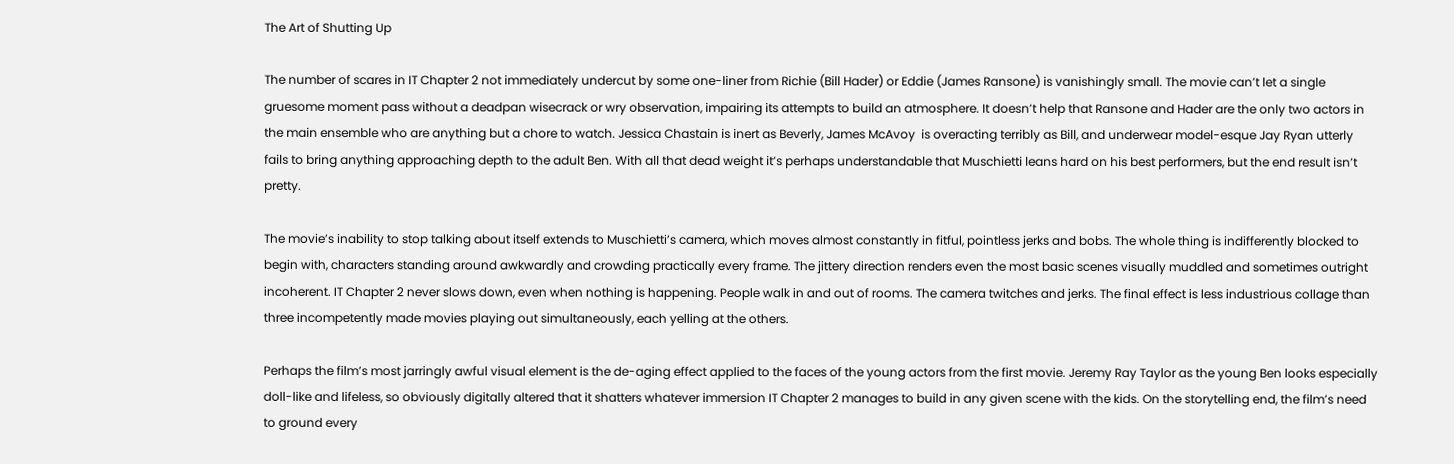The Art of Shutting Up

The number of scares in IT Chapter 2 not immediately undercut by some one-liner from Richie (Bill Hader) or Eddie (James Ransone) is vanishingly small. The movie can’t let a single gruesome moment pass without a deadpan wisecrack or wry observation, impairing its attempts to build an atmosphere. It doesn’t help that Ransone and Hader are the only two actors in the main ensemble who are anything but a chore to watch. Jessica Chastain is inert as Beverly, James McAvoy  is overacting terribly as Bill, and underwear model-esque Jay Ryan utterly fails to bring anything approaching depth to the adult Ben. With all that dead weight it’s perhaps understandable that Muschietti leans hard on his best performers, but the end result isn’t pretty.

The movie’s inability to stop talking about itself extends to Muschietti’s camera, which moves almost constantly in fitful, pointless jerks and bobs. The whole thing is indifferently blocked to begin with, characters standing around awkwardly and crowding practically every frame. The jittery direction renders even the most basic scenes visually muddled and sometimes outright incoherent. IT Chapter 2 never slows down, even when nothing is happening. People walk in and out of rooms. The camera twitches and jerks. The final effect is less industrious collage than three incompetently made movies playing out simultaneously, each yelling at the others.

Perhaps the film’s most jarringly awful visual element is the de-aging effect applied to the faces of the young actors from the first movie. Jeremy Ray Taylor as the young Ben looks especially doll-like and lifeless, so obviously digitally altered that it shatters whatever immersion IT Chapter 2 manages to build in any given scene with the kids. On the storytelling end, the film’s need to ground every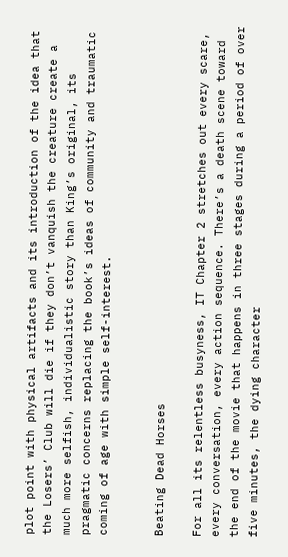plot point with physical artifacts and its introduction of the idea that the Losers’ Club will die if they don’t vanquish the creature create a much more selfish, individualistic story than King’s original, its pragmatic concerns replacing the book’s ideas of community and traumatic coming of age with simple self-interest.


Beating Dead Horses

For all its relentless busyness, IT Chapter 2 stretches out every scare, every conversation, every action sequence. There’s a death scene toward the end of the movie that happens in three stages during a period of over five minutes, the dying character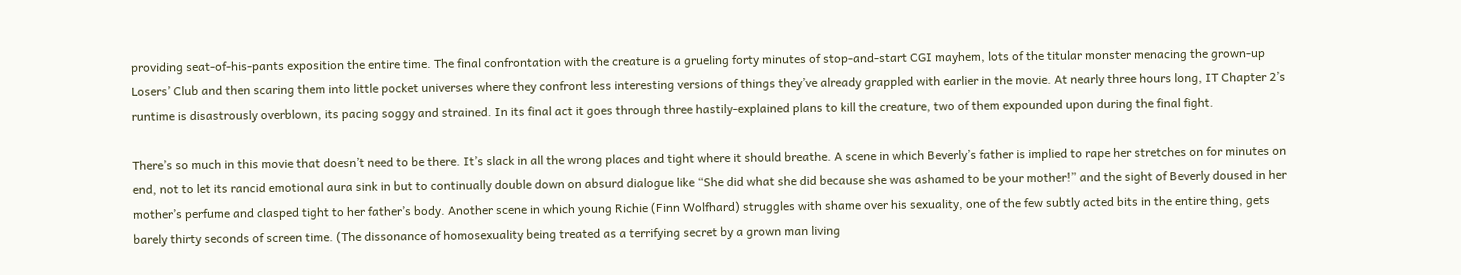providing seat-of-his-pants exposition the entire time. The final confrontation with the creature is a grueling forty minutes of stop-and-start CGI mayhem, lots of the titular monster menacing the grown-up Losers’ Club and then scaring them into little pocket universes where they confront less interesting versions of things they’ve already grappled with earlier in the movie. At nearly three hours long, IT Chapter 2’s runtime is disastrously overblown, its pacing soggy and strained. In its final act it goes through three hastily-explained plans to kill the creature, two of them expounded upon during the final fight.

There’s so much in this movie that doesn’t need to be there. It’s slack in all the wrong places and tight where it should breathe. A scene in which Beverly’s father is implied to rape her stretches on for minutes on end, not to let its rancid emotional aura sink in but to continually double down on absurd dialogue like “She did what she did because she was ashamed to be your mother!” and the sight of Beverly doused in her mother’s perfume and clasped tight to her father’s body. Another scene in which young Richie (Finn Wolfhard) struggles with shame over his sexuality, one of the few subtly acted bits in the entire thing, gets barely thirty seconds of screen time. (The dissonance of homosexuality being treated as a terrifying secret by a grown man living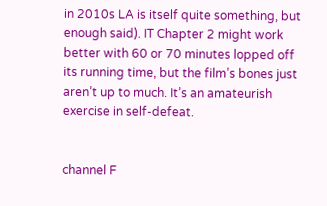in 2010s LA is itself quite something, but enough said). IT Chapter 2 might work better with 60 or 70 minutes lopped off its running time, but the film’s bones just aren’t up to much. It’s an amateurish exercise in self-defeat.


channel F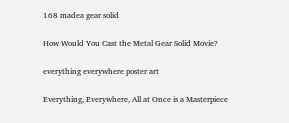168 madea gear solid

How Would You Cast the Metal Gear Solid Movie?

everything everywhere poster art

Everything, Everywhere, All at Once is a Masterpiece